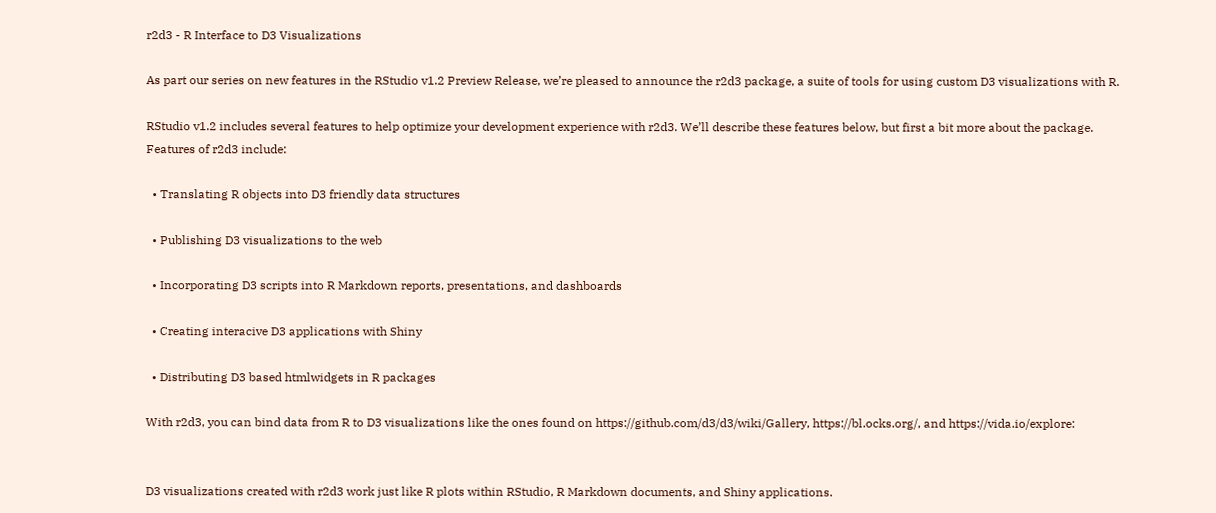r2d3 - R Interface to D3 Visualizations

As part our series on new features in the RStudio v1.2 Preview Release, we’re pleased to announce the r2d3 package, a suite of tools for using custom D3 visualizations with R.

RStudio v1.2 includes several features to help optimize your development experience with r2d3. We’ll describe these features below, but first a bit more about the package. Features of r2d3 include:

  • Translating R objects into D3 friendly data structures

  • Publishing D3 visualizations to the web

  • Incorporating D3 scripts into R Markdown reports, presentations, and dashboards

  • Creating interacive D3 applications with Shiny

  • Distributing D3 based htmlwidgets in R packages

With r2d3, you can bind data from R to D3 visualizations like the ones found on https://github.com/d3/d3/wiki/Gallery, https://bl.ocks.org/, and https://vida.io/explore:


D3 visualizations created with r2d3 work just like R plots within RStudio, R Markdown documents, and Shiny applications.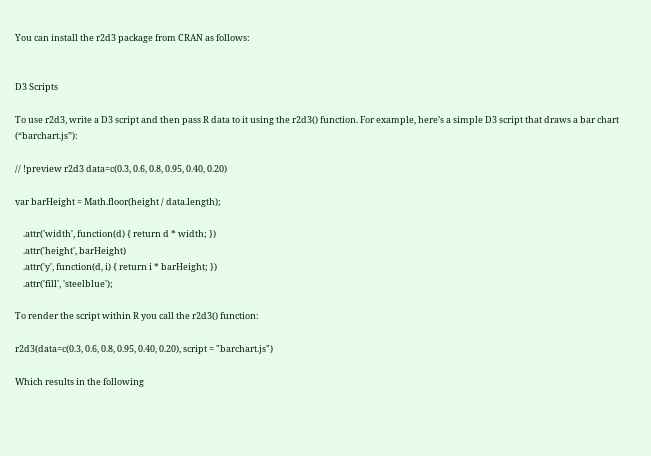You can install the r2d3 package from CRAN as follows:


D3 Scripts

To use r2d3, write a D3 script and then pass R data to it using the r2d3() function. For example, here’s a simple D3 script that draws a bar chart (“barchart.js”):

// !preview r2d3 data=c(0.3, 0.6, 0.8, 0.95, 0.40, 0.20)

var barHeight = Math.floor(height / data.length);

    .attr('width', function(d) { return d * width; })
    .attr('height', barHeight)
    .attr('y', function(d, i) { return i * barHeight; })
    .attr('fill', 'steelblue');

To render the script within R you call the r2d3() function:

r2d3(data=c(0.3, 0.6, 0.8, 0.95, 0.40, 0.20), script = "barchart.js")

Which results in the following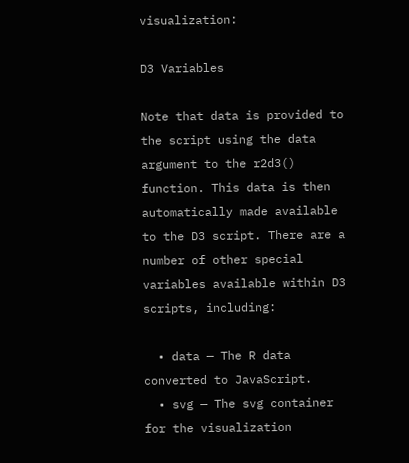visualization:

D3 Variables

Note that data is provided to the script using the data argument to the r2d3() function. This data is then automatically made available to the D3 script. There are a number of other special variables available within D3 scripts, including:

  • data — The R data converted to JavaScript.
  • svg — The svg container for the visualization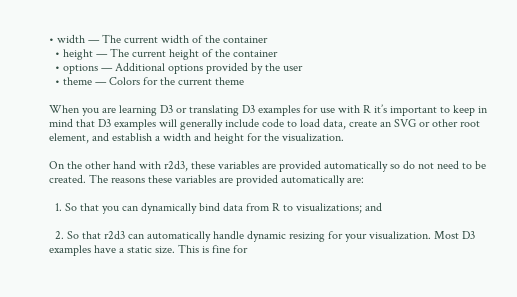• width — The current width of the container
  • height — The current height of the container
  • options — Additional options provided by the user
  • theme — Colors for the current theme

When you are learning D3 or translating D3 examples for use with R it’s important to keep in mind that D3 examples will generally include code to load data, create an SVG or other root element, and establish a width and height for the visualization.

On the other hand with r2d3, these variables are provided automatically so do not need to be created. The reasons these variables are provided automatically are:

  1. So that you can dynamically bind data from R to visualizations; and

  2. So that r2d3 can automatically handle dynamic resizing for your visualization. Most D3 examples have a static size. This is fine for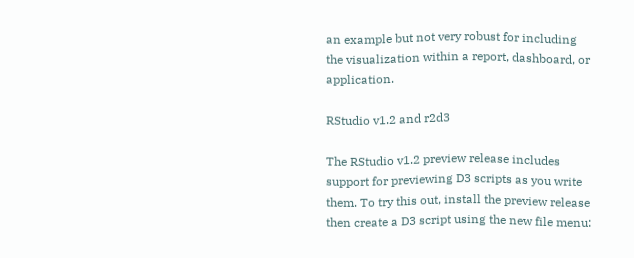an example but not very robust for including the visualization within a report, dashboard, or application.

RStudio v1.2 and r2d3

The RStudio v1.2 preview release includes support for previewing D3 scripts as you write them. To try this out, install the preview release then create a D3 script using the new file menu: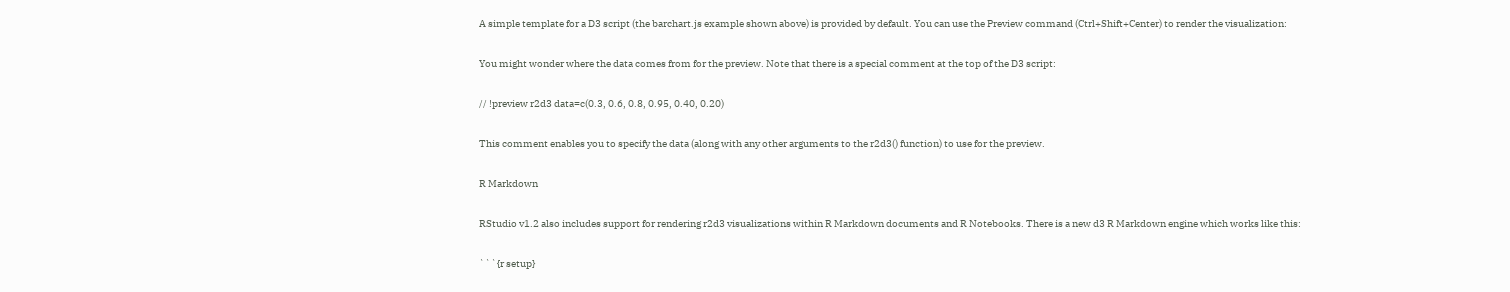A simple template for a D3 script (the barchart.js example shown above) is provided by default. You can use the Preview command (Ctrl+Shift+Center) to render the visualization:

You might wonder where the data comes from for the preview. Note that there is a special comment at the top of the D3 script:

// !preview r2d3 data=c(0.3, 0.6, 0.8, 0.95, 0.40, 0.20)

This comment enables you to specify the data (along with any other arguments to the r2d3() function) to use for the preview.

R Markdown

RStudio v1.2 also includes support for rendering r2d3 visualizations within R Markdown documents and R Notebooks. There is a new d3 R Markdown engine which works like this:

```{r setup}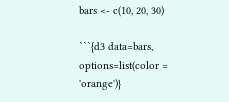bars <- c(10, 20, 30)

```{d3 data=bars, options=list(color = 'orange')}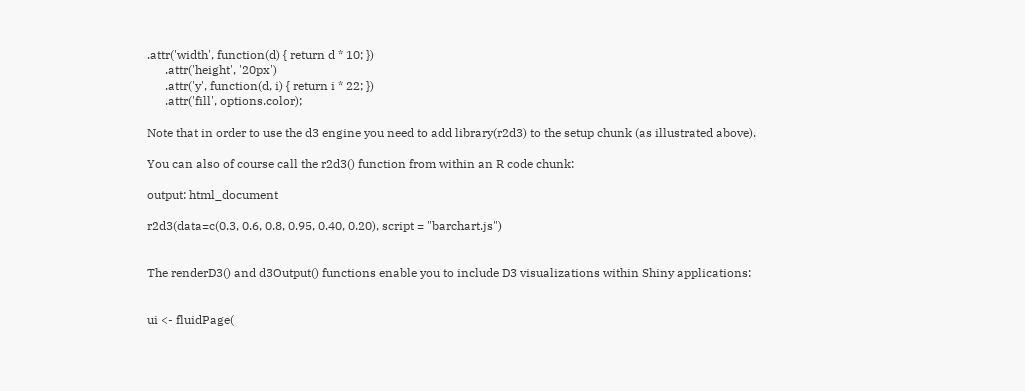.attr('width', function(d) { return d * 10; })
      .attr('height', '20px')
      .attr('y', function(d, i) { return i * 22; })
      .attr('fill', options.color);

Note that in order to use the d3 engine you need to add library(r2d3) to the setup chunk (as illustrated above).

You can also of course call the r2d3() function from within an R code chunk:

output: html_document

r2d3(data=c(0.3, 0.6, 0.8, 0.95, 0.40, 0.20), script = "barchart.js")


The renderD3() and d3Output() functions enable you to include D3 visualizations within Shiny applications:


ui <- fluidPage(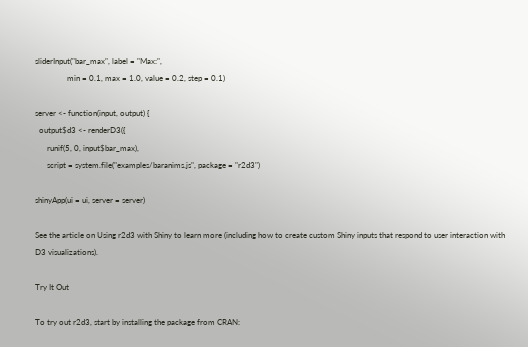sliderInput("bar_max", label = "Max:",
                min = 0.1, max = 1.0, value = 0.2, step = 0.1)

server <- function(input, output) {
  output$d3 <- renderD3({
      runif(5, 0, input$bar_max),
      script = system.file("examples/baranims.js", package = "r2d3")

shinyApp(ui = ui, server = server)

See the article on Using r2d3 with Shiny to learn more (including how to create custom Shiny inputs that respond to user interaction with D3 visualizations).

Try It Out

To try out r2d3, start by installing the package from CRAN: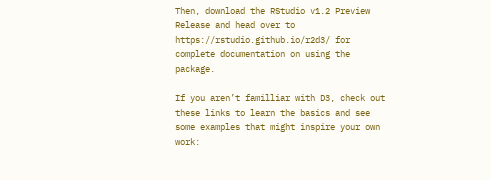Then, download the RStudio v1.2 Preview Release and head over to https://rstudio.github.io/r2d3/ for complete documentation on using the package.

If you aren’t familliar with D3, check out these links to learn the basics and see some examples that might inspire your own work: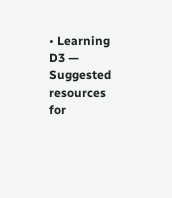• Learning D3 — Suggested resources for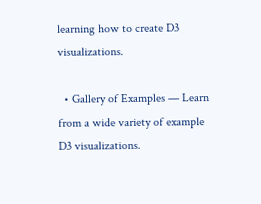learning how to create D3 visualizations.

  • Gallery of Examples — Learn from a wide variety of example D3 visualizations.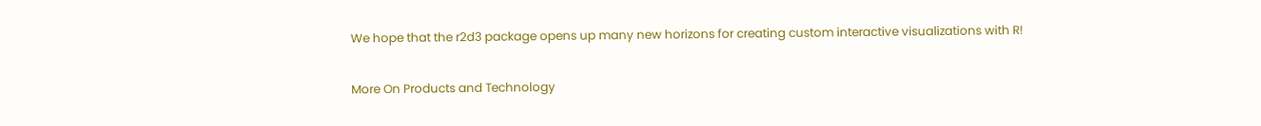We hope that the r2d3 package opens up many new horizons for creating custom interactive visualizations with R!

More On Products and Technology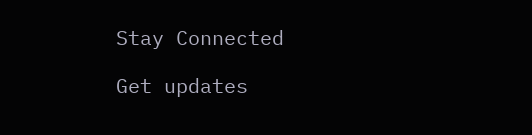Stay Connected

Get updates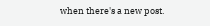when there's a new post.